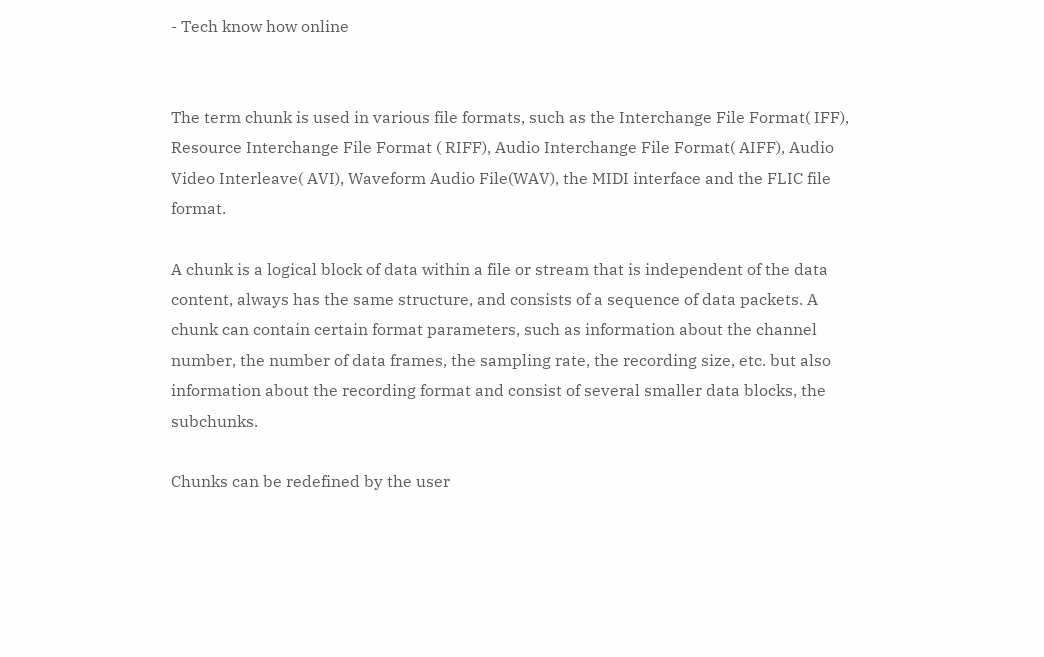- Tech know how online


The term chunk is used in various file formats, such as the Interchange File Format( IFF), Resource Interchange File Format ( RIFF), Audio Interchange File Format( AIFF), Audio Video Interleave( AVI), Waveform Audio File(WAV), the MIDI interface and the FLIC file format.

A chunk is a logical block of data within a file or stream that is independent of the data content, always has the same structure, and consists of a sequence of data packets. A chunk can contain certain format parameters, such as information about the channel number, the number of data frames, the sampling rate, the recording size, etc. but also information about the recording format and consist of several smaller data blocks, the subchunks.

Chunks can be redefined by the user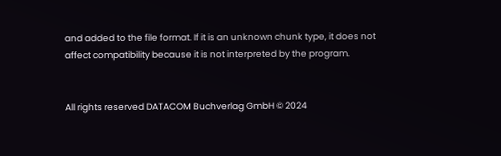and added to the file format. If it is an unknown chunk type, it does not affect compatibility because it is not interpreted by the program.


All rights reserved DATACOM Buchverlag GmbH © 2024